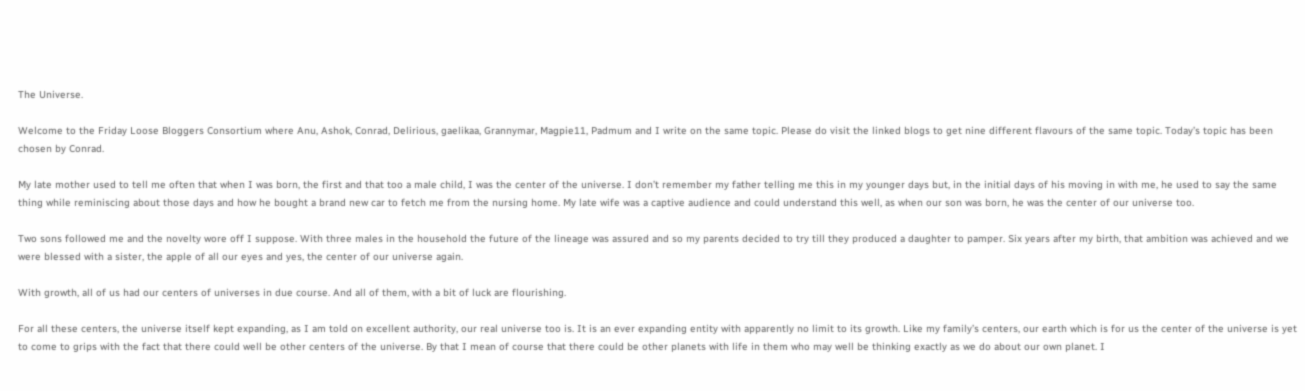The Universe.

Welcome to the Friday Loose Bloggers Consortium where Anu, Ashok, Conrad, Delirious, gaelikaa, Grannymar, Magpie11, Padmum and I write on the same topic. Please do visit the linked blogs to get nine different flavours of the same topic. Today’s topic has been chosen by Conrad.

My late mother used to tell me often that when I was born, the first and that too a male child, I was the center of the universe. I don’t remember my father telling me this in my younger days but, in the initial days of his moving in with me, he used to say the same thing while reminiscing about those days and how he bought a brand new car to fetch me from the nursing home. My late wife was a captive audience and could understand this well, as when our son was born, he was the center of our universe too.

Two sons followed me and the novelty wore off I suppose. With three males in the household the future of the lineage was assured and so my parents decided to try till they produced a daughter to pamper. Six years after my birth, that ambition was achieved and we were blessed with a sister, the apple of all our eyes and yes, the center of our universe again.

With growth, all of us had our centers of universes in due course. And all of them, with a bit of luck are flourishing.

For all these centers, the universe itself kept expanding, as I am told on excellent authority, our real universe too is. It is an ever expanding entity with apparently no limit to its growth. Like my family’s centers, our earth which is for us the center of the universe is yet to come to grips with the fact that there could well be other centers of the universe. By that I mean of course that there could be other planets with life in them who may well be thinking exactly as we do about our own planet. I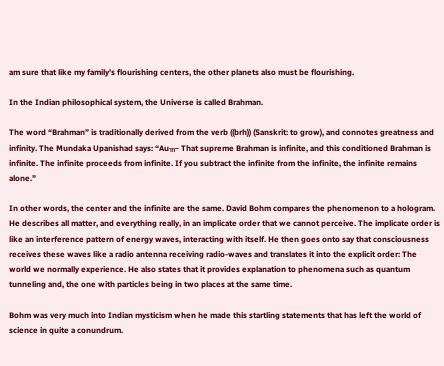am sure that like my family’s flourishing centers, the other planets also must be flourishing.

In the Indian philosophical system, the Universe is called Brahman.

The word “Brahman” is traditionally derived from the verb ((brh)) (Sanskrit: to grow), and connotes greatness and infinity. The Mundaka Upanishad says: “Auᚃ- That supreme Brahman is infinite, and this conditioned Brahman is infinite. The infinite proceeds from infinite. If you subtract the infinite from the infinite, the infinite remains alone.”

In other words, the center and the infinite are the same. David Bohm compares the phenomenon to a hologram. He describes all matter, and everything really, in an implicate order that we cannot perceive. The implicate order is like an interference pattern of energy waves, interacting with itself. He then goes onto say that consciousness receives these waves like a radio antenna receiving radio-waves and translates it into the explicit order: The world we normally experience. He also states that it provides explanation to phenomena such as quantum tunneling and, the one with particles being in two places at the same time.

Bohm was very much into Indian mysticism when he made this startling statements that has left the world of science in quite a conundrum.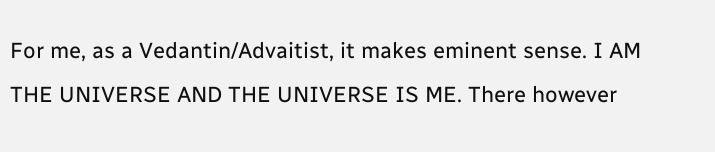For me, as a Vedantin/Advaitist, it makes eminent sense. I AM THE UNIVERSE AND THE UNIVERSE IS ME. There however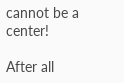cannot be a center!

After all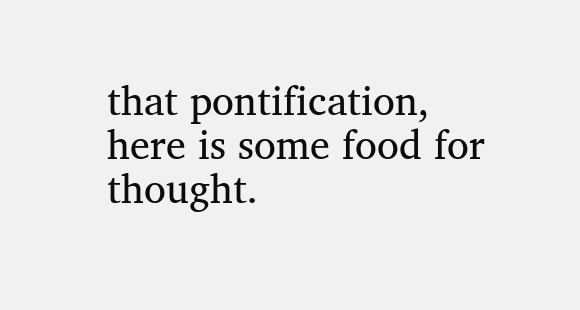that pontification, here is some food for thought.